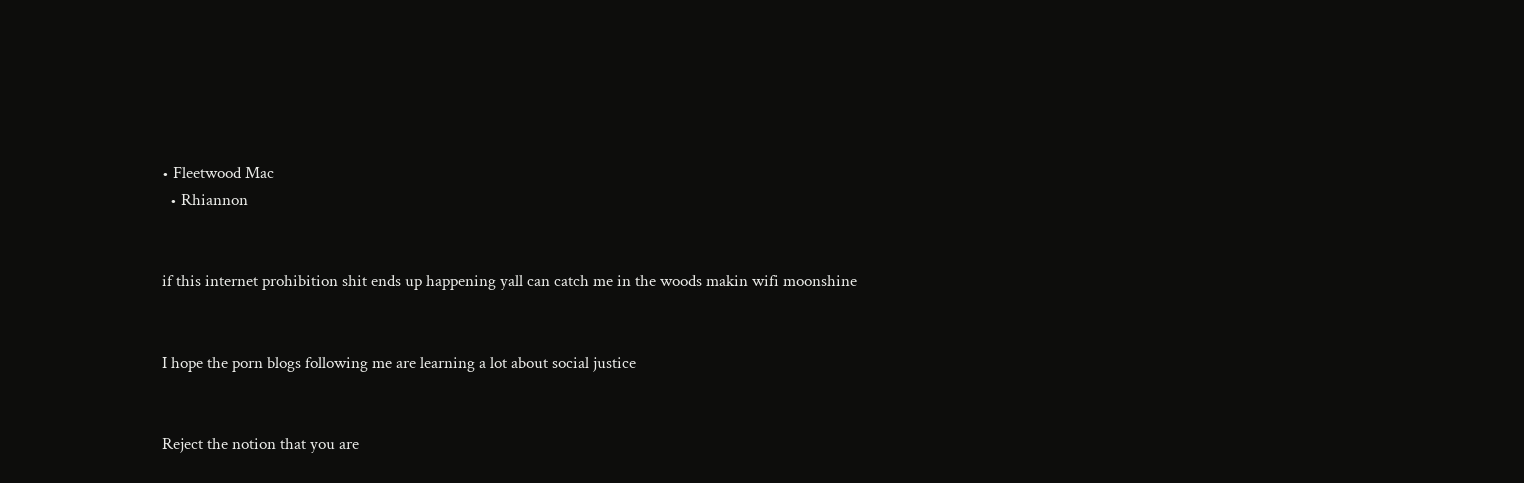• Fleetwood Mac
  • Rhiannon


if this internet prohibition shit ends up happening yall can catch me in the woods makin wifi moonshine


I hope the porn blogs following me are learning a lot about social justice


Reject the notion that you are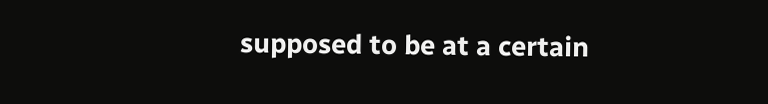supposed to be at a certain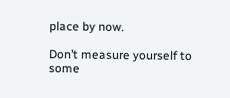place by now.

Don’t measure yourself to some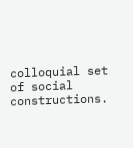colloquial set of social constructions.